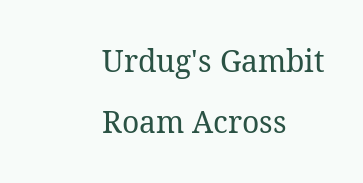Urdug's Gambit
Roam Across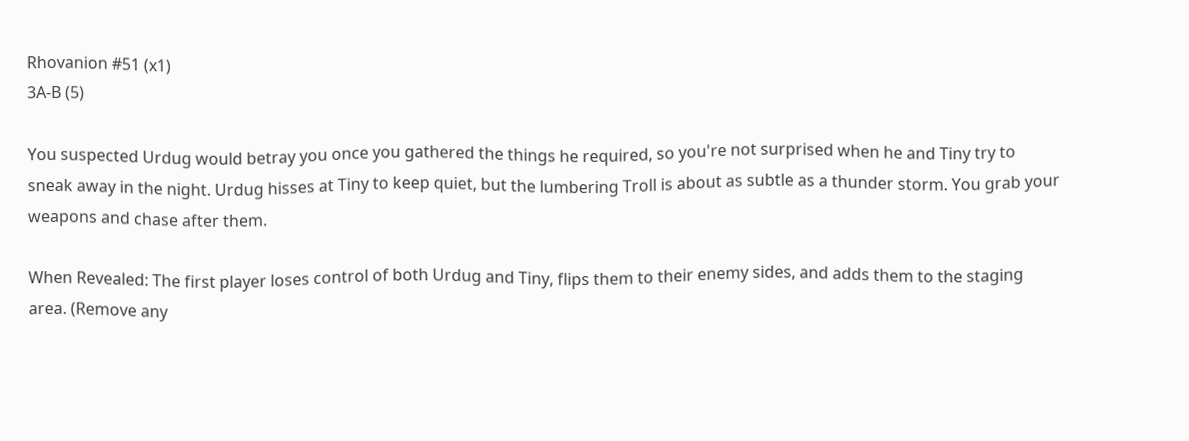Rhovanion #51 (x1)
3A-B (5)

You suspected Urdug would betray you once you gathered the things he required, so you're not surprised when he and Tiny try to sneak away in the night. Urdug hisses at Tiny to keep quiet, but the lumbering Troll is about as subtle as a thunder storm. You grab your weapons and chase after them.

When Revealed: The first player loses control of both Urdug and Tiny, flips them to their enemy sides, and adds them to the staging area. (Remove any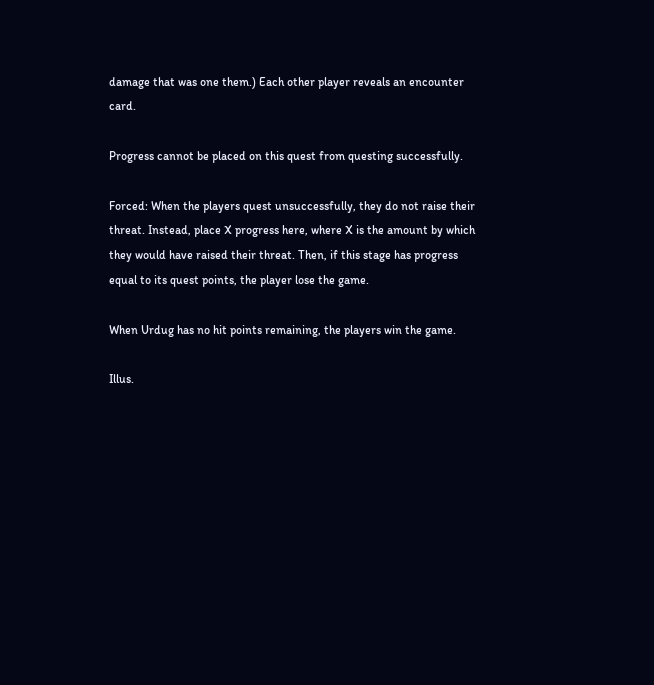damage that was one them.) Each other player reveals an encounter card.

Progress cannot be placed on this quest from questing successfully.

Forced: When the players quest unsuccessfully, they do not raise their threat. Instead, place X progress here, where X is the amount by which they would have raised their threat. Then, if this stage has progress equal to its quest points, the player lose the game.

When Urdug has no hit points remaining, the players win the game.

Illus.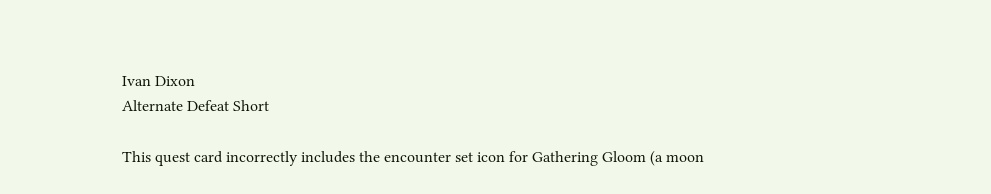Ivan Dixon
Alternate Defeat Short

This quest card incorrectly includes the encounter set icon for Gathering Gloom (a moon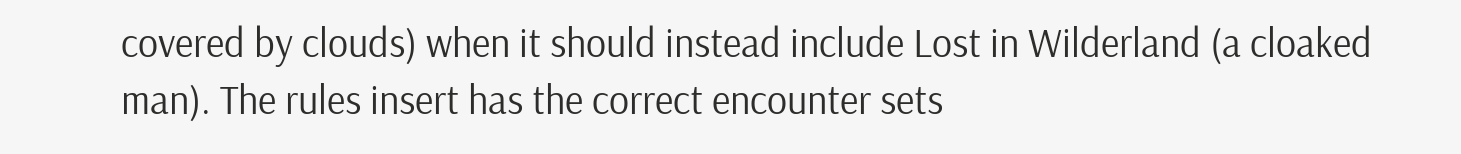covered by clouds) when it should instead include Lost in Wilderland (a cloaked man). The rules insert has the correct encounter sets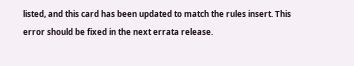listed, and this card has been updated to match the rules insert. This error should be fixed in the next errata release.